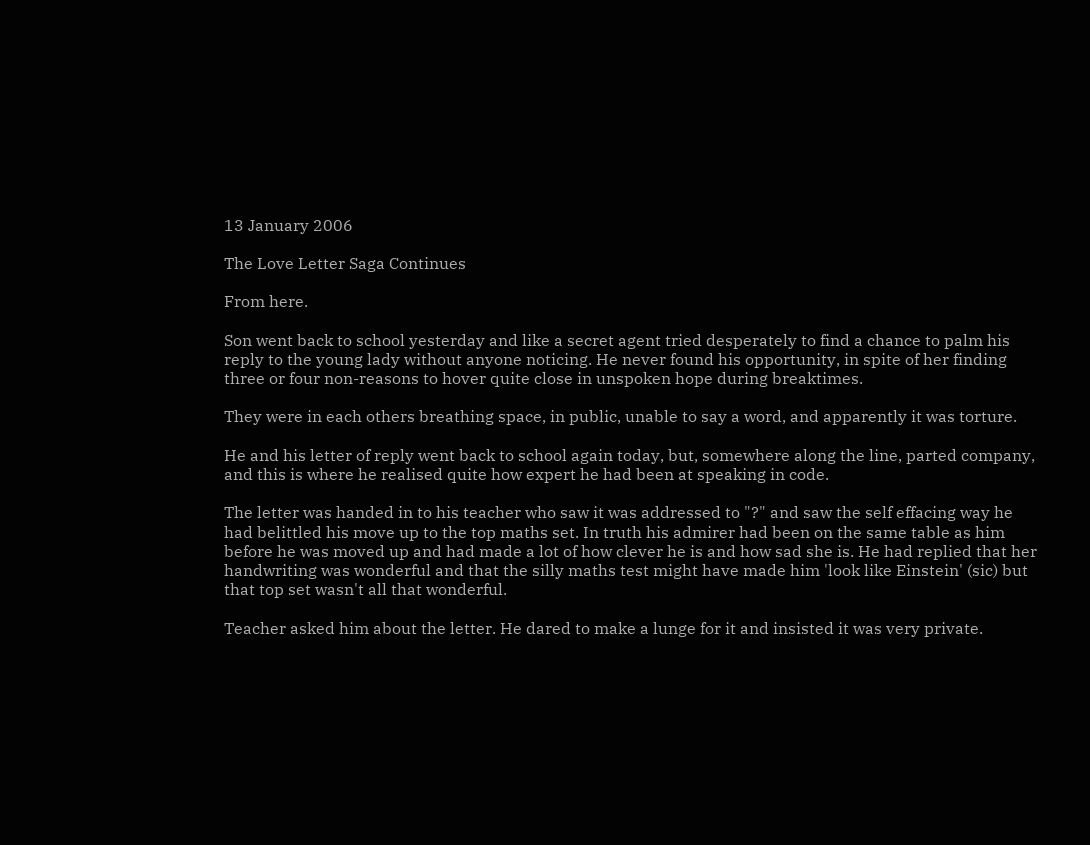13 January 2006

The Love Letter Saga Continues

From here.

Son went back to school yesterday and like a secret agent tried desperately to find a chance to palm his reply to the young lady without anyone noticing. He never found his opportunity, in spite of her finding three or four non-reasons to hover quite close in unspoken hope during breaktimes.

They were in each others breathing space, in public, unable to say a word, and apparently it was torture.

He and his letter of reply went back to school again today, but, somewhere along the line, parted company, and this is where he realised quite how expert he had been at speaking in code.

The letter was handed in to his teacher who saw it was addressed to "?" and saw the self effacing way he had belittled his move up to the top maths set. In truth his admirer had been on the same table as him before he was moved up and had made a lot of how clever he is and how sad she is. He had replied that her handwriting was wonderful and that the silly maths test might have made him 'look like Einstein' (sic) but that top set wasn't all that wonderful.

Teacher asked him about the letter. He dared to make a lunge for it and insisted it was very private.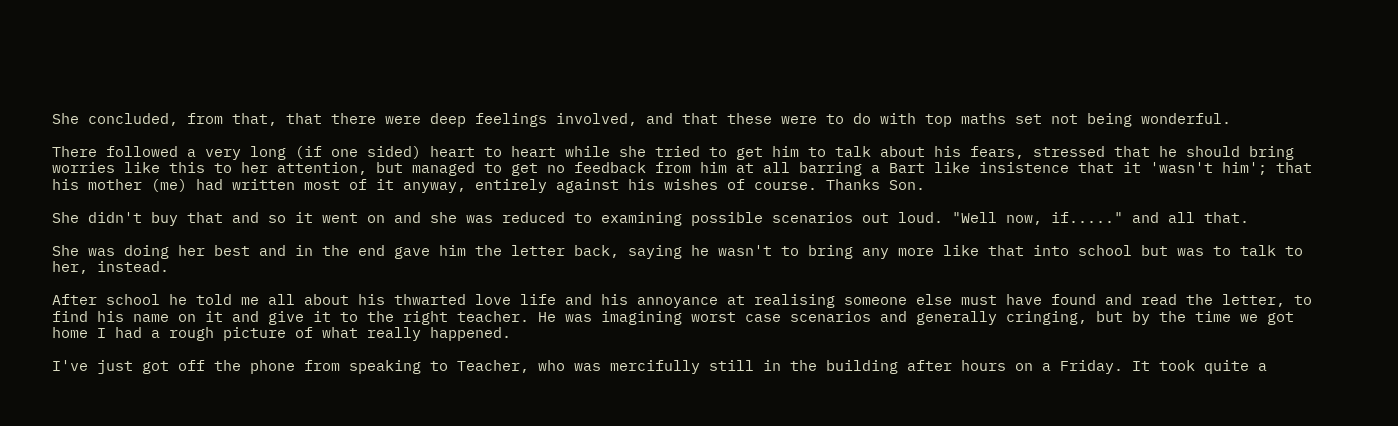She concluded, from that, that there were deep feelings involved, and that these were to do with top maths set not being wonderful.

There followed a very long (if one sided) heart to heart while she tried to get him to talk about his fears, stressed that he should bring worries like this to her attention, but managed to get no feedback from him at all barring a Bart like insistence that it 'wasn't him'; that his mother (me) had written most of it anyway, entirely against his wishes of course. Thanks Son.

She didn't buy that and so it went on and she was reduced to examining possible scenarios out loud. "Well now, if....." and all that.

She was doing her best and in the end gave him the letter back, saying he wasn't to bring any more like that into school but was to talk to her, instead.

After school he told me all about his thwarted love life and his annoyance at realising someone else must have found and read the letter, to find his name on it and give it to the right teacher. He was imagining worst case scenarios and generally cringing, but by the time we got home I had a rough picture of what really happened.

I've just got off the phone from speaking to Teacher, who was mercifully still in the building after hours on a Friday. It took quite a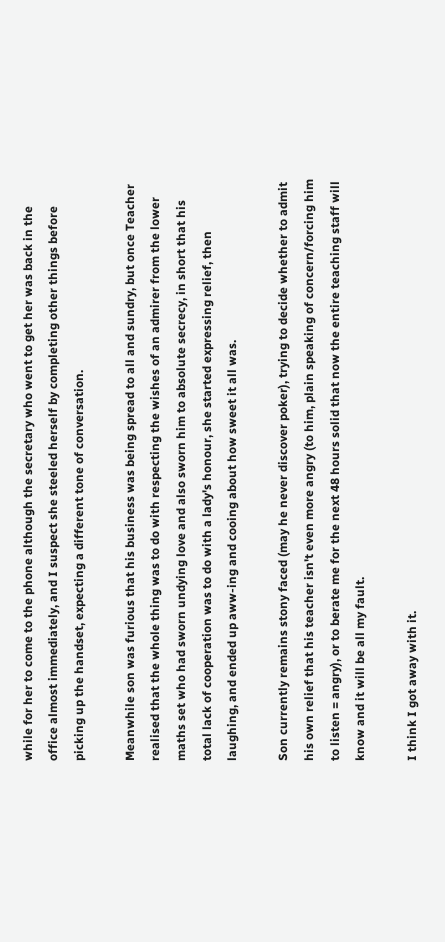while for her to come to the phone although the secretary who went to get her was back in the office almost immediately, and I suspect she steeled herself by completing other things before picking up the handset, expecting a different tone of conversation.

Meanwhile son was furious that his business was being spread to all and sundry, but once Teacher realised that the whole thing was to do with respecting the wishes of an admirer from the lower maths set who had sworn undying love and also sworn him to absolute secrecy, in short that his total lack of cooperation was to do with a lady's honour, she started expressing relief, then laughing, and ended up aww-ing and cooing about how sweet it all was.

Son currently remains stony faced (may he never discover poker), trying to decide whether to admit his own relief that his teacher isn't even more angry (to him, plain speaking of concern/forcing him to listen = angry), or to berate me for the next 48 hours solid that now the entire teaching staff will know and it will be all my fault.

I think I got away with it.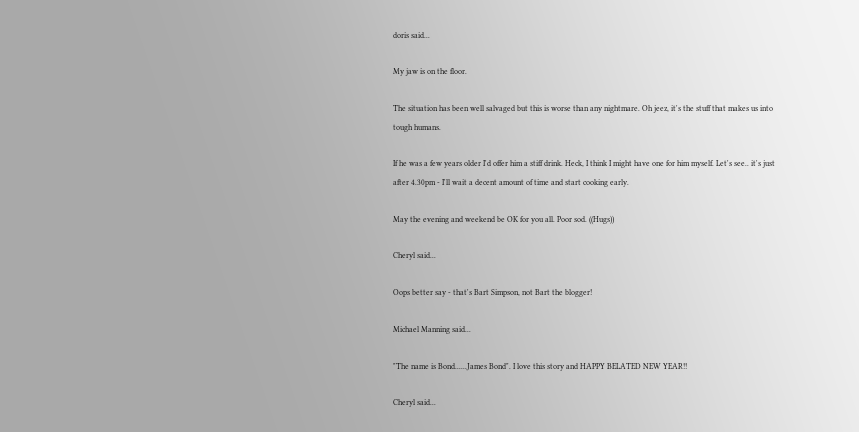doris said...

My jaw is on the floor.

The situation has been well salvaged but this is worse than any nightmare. Oh jeez, it's the stuff that makes us into tough humans.

If he was a few years older I'd offer him a stiff drink. Heck, I think I might have one for him myself. Let's see.. it's just after 4.30pm - I'll wait a decent amount of time and start cooking early.

May the evening and weekend be OK for you all. Poor sod. ((Hugs))

Cheryl said...

Oops better say - that's Bart Simpson, not Bart the blogger!

Michael Manning said...

"The name is Bond......James Bond". I love this story and HAPPY BELATED NEW YEAR!!

Cheryl said...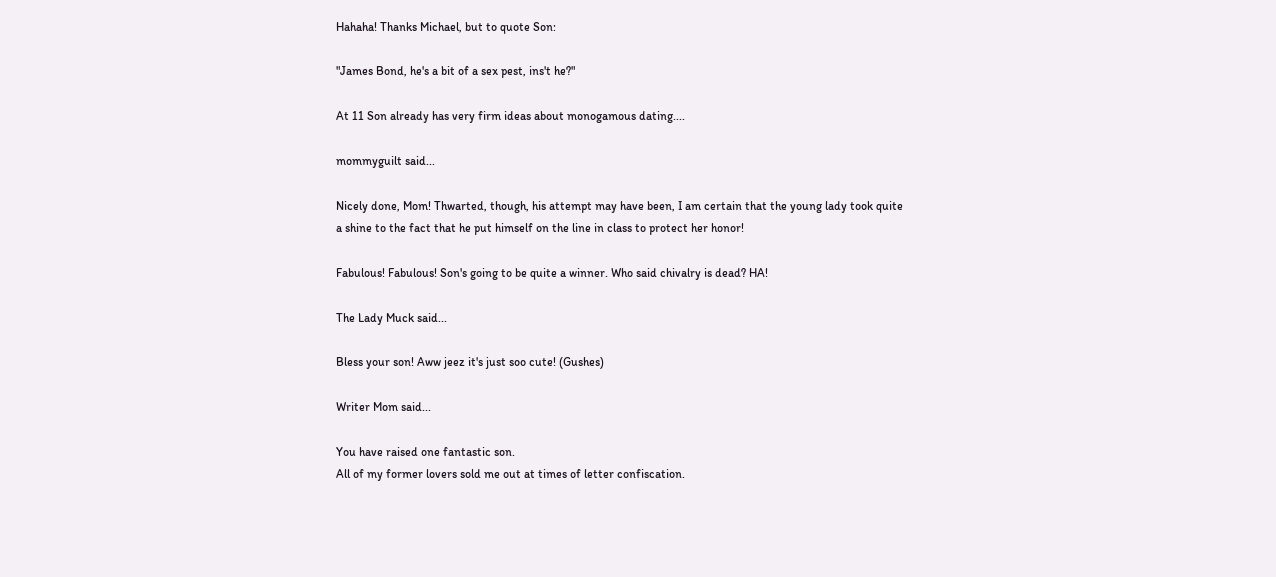Hahaha! Thanks Michael, but to quote Son:

"James Bond, he's a bit of a sex pest, ins't he?"

At 11 Son already has very firm ideas about monogamous dating....

mommyguilt said...

Nicely done, Mom! Thwarted, though, his attempt may have been, I am certain that the young lady took quite a shine to the fact that he put himself on the line in class to protect her honor!

Fabulous! Fabulous! Son's going to be quite a winner. Who said chivalry is dead? HA!

The Lady Muck said...

Bless your son! Aww jeez it's just soo cute! (Gushes)

Writer Mom said...

You have raised one fantastic son.
All of my former lovers sold me out at times of letter confiscation.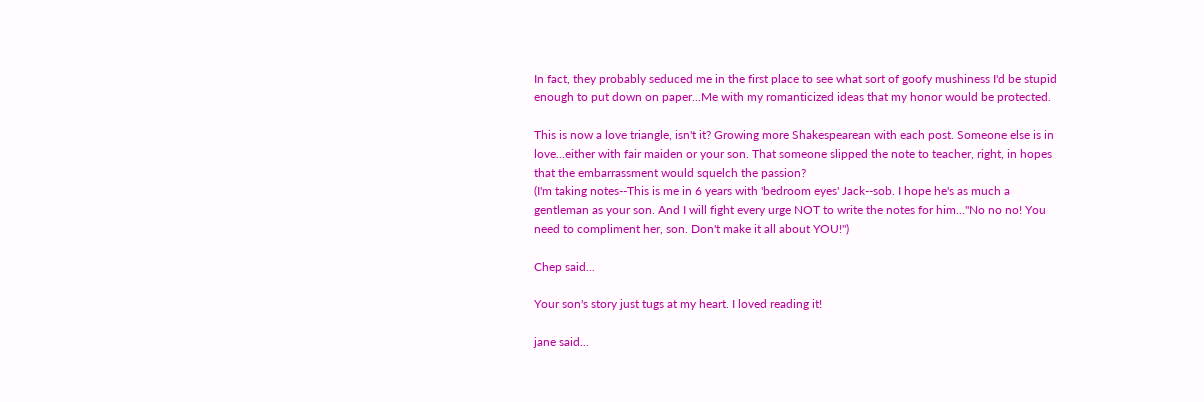In fact, they probably seduced me in the first place to see what sort of goofy mushiness I'd be stupid enough to put down on paper...Me with my romanticized ideas that my honor would be protected.

This is now a love triangle, isn't it? Growing more Shakespearean with each post. Someone else is in love...either with fair maiden or your son. That someone slipped the note to teacher, right, in hopes that the embarrassment would squelch the passion?
(I'm taking notes--This is me in 6 years with 'bedroom eyes' Jack--sob. I hope he's as much a gentleman as your son. And I will fight every urge NOT to write the notes for him..."No no no! You need to compliment her, son. Don't make it all about YOU!")

Chep said...

Your son's story just tugs at my heart. I loved reading it!

jane said...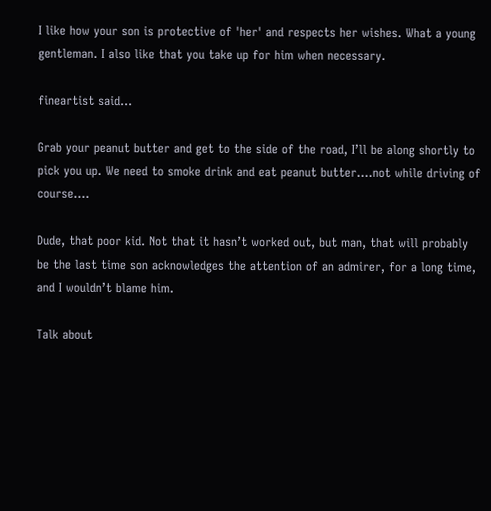I like how your son is protective of 'her' and respects her wishes. What a young gentleman. I also like that you take up for him when necessary.

fineartist said...

Grab your peanut butter and get to the side of the road, I’ll be along shortly to pick you up. We need to smoke drink and eat peanut butter….not while driving of course….

Dude, that poor kid. Not that it hasn’t worked out, but man, that will probably be the last time son acknowledges the attention of an admirer, for a long time, and I wouldn’t blame him.

Talk about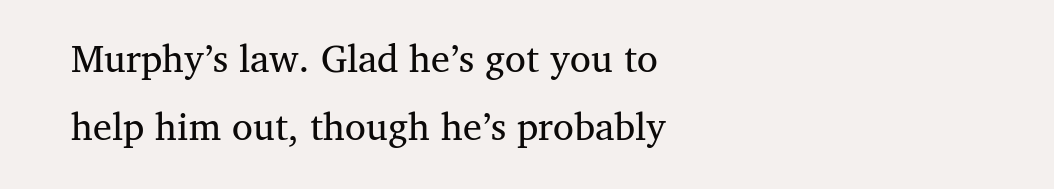Murphy’s law. Glad he’s got you to help him out, though he’s probably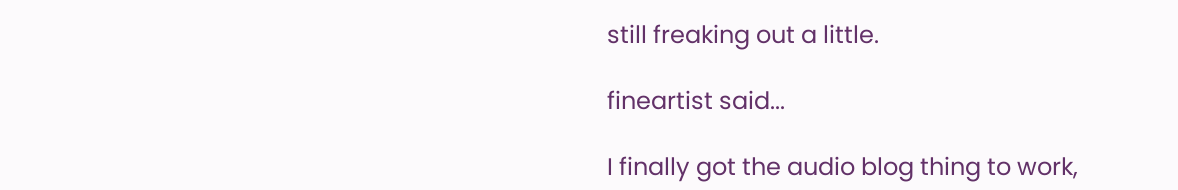still freaking out a little.

fineartist said...

I finally got the audio blog thing to work,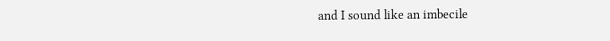and I sound like an imbecile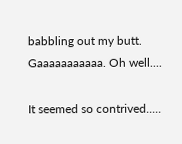babbling out my butt. Gaaaaaaaaaaa. Oh well....

It seemed so contrived.....